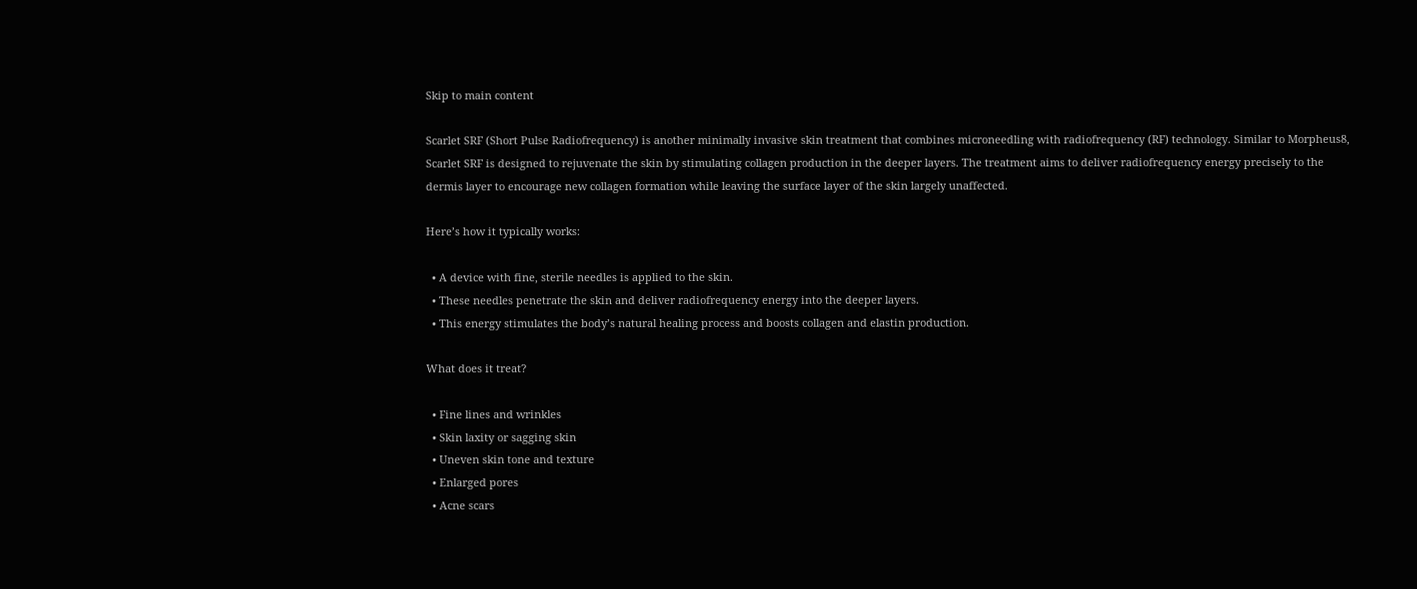Skip to main content

Scarlet SRF (Short Pulse Radiofrequency) is another minimally invasive skin treatment that combines microneedling with radiofrequency (RF) technology. Similar to Morpheus8, Scarlet SRF is designed to rejuvenate the skin by stimulating collagen production in the deeper layers. The treatment aims to deliver radiofrequency energy precisely to the dermis layer to encourage new collagen formation while leaving the surface layer of the skin largely unaffected.

Here’s how it typically works:

  • A device with fine, sterile needles is applied to the skin.
  • These needles penetrate the skin and deliver radiofrequency energy into the deeper layers.
  • This energy stimulates the body’s natural healing process and boosts collagen and elastin production.

What does it treat?

  • Fine lines and wrinkles
  • Skin laxity or sagging skin
  • Uneven skin tone and texture
  • Enlarged pores
  • Acne scars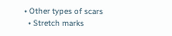• Other types of scars
  • Stretch marks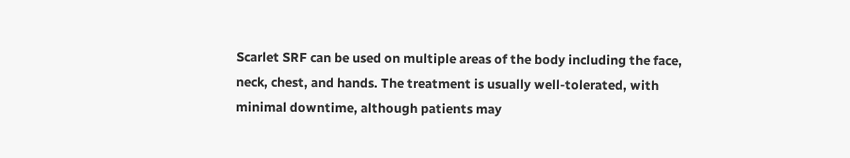Scarlet SRF can be used on multiple areas of the body including the face, neck, chest, and hands. The treatment is usually well-tolerated, with minimal downtime, although patients may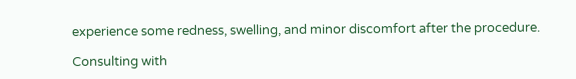experience some redness, swelling, and minor discomfort after the procedure.

Consulting with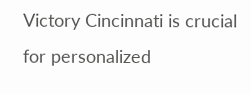Victory Cincinnati is crucial for personalized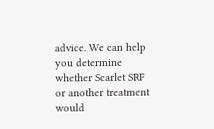advice. We can help you determine whether Scarlet SRF or another treatment would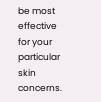be most effective for your particular skin concerns.